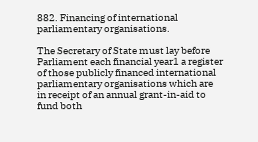882. Financing of international parliamentary organisations.

The Secretary of State must lay before Parliament each financial year1 a register of those publicly financed international parliamentary organisations which are in receipt of an annual grant-in-aid to fund both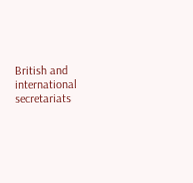British and international secretariats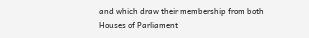and which draw their membership from both Houses of Parliament